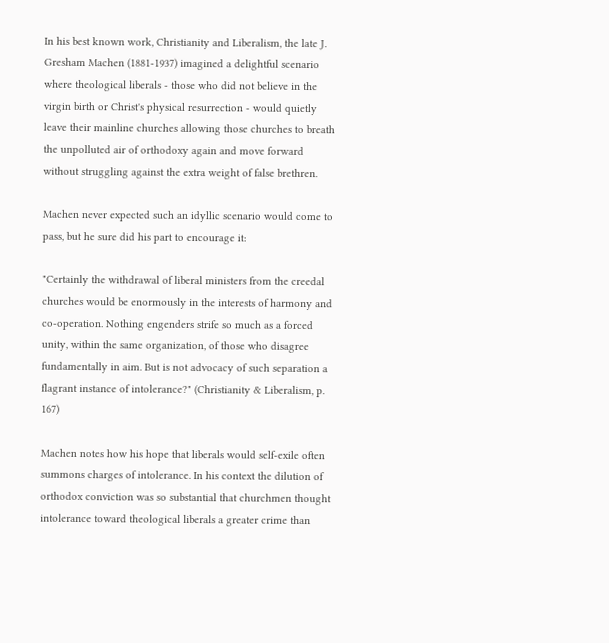In his best known work, Christianity and Liberalism, the late J. Gresham Machen (1881-1937) imagined a delightful scenario where theological liberals - those who did not believe in the virgin birth or Christ's physical resurrection - would quietly leave their mainline churches allowing those churches to breath the unpolluted air of orthodoxy again and move forward without struggling against the extra weight of false brethren.

Machen never expected such an idyllic scenario would come to pass, but he sure did his part to encourage it:

"Certainly the withdrawal of liberal ministers from the creedal churches would be enormously in the interests of harmony and co-operation. Nothing engenders strife so much as a forced unity, within the same organization, of those who disagree fundamentally in aim. But is not advocacy of such separation a flagrant instance of intolerance?" (Christianity & Liberalism, p. 167)

Machen notes how his hope that liberals would self-exile often summons charges of intolerance. In his context the dilution of orthodox conviction was so substantial that churchmen thought intolerance toward theological liberals a greater crime than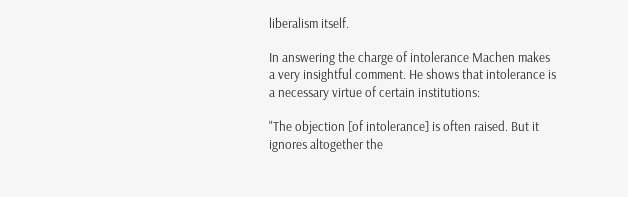liberalism itself.

In answering the charge of intolerance Machen makes a very insightful comment. He shows that intolerance is a necessary virtue of certain institutions:

"The objection [of intolerance] is often raised. But it ignores altogether the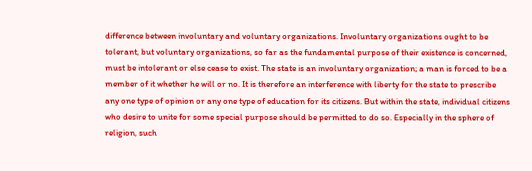difference between involuntary and voluntary organizations. Involuntary organizations ought to be tolerant, but voluntary organizations, so far as the fundamental purpose of their existence is concerned, must be intolerant or else cease to exist. The state is an involuntary organization; a man is forced to be a member of it whether he will or no. It is therefore an interference with liberty for the state to prescribe any one type of opinion or any one type of education for its citizens. But within the state, individual citizens who desire to unite for some special purpose should be permitted to do so. Especially in the sphere of religion, such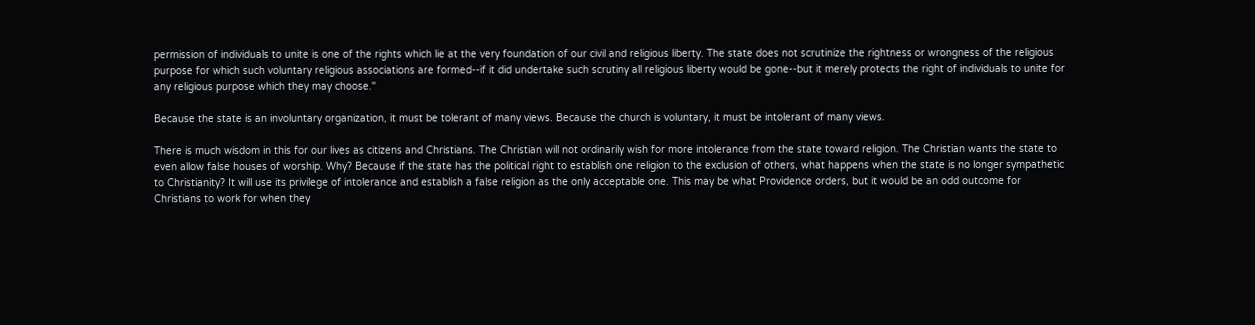permission of individuals to unite is one of the rights which lie at the very foundation of our civil and religious liberty. The state does not scrutinize the rightness or wrongness of the religious purpose for which such voluntary religious associations are formed--if it did undertake such scrutiny all religious liberty would be gone--but it merely protects the right of individuals to unite for any religious purpose which they may choose."

Because the state is an involuntary organization, it must be tolerant of many views. Because the church is voluntary, it must be intolerant of many views.

There is much wisdom in this for our lives as citizens and Christians. The Christian will not ordinarily wish for more intolerance from the state toward religion. The Christian wants the state to even allow false houses of worship. Why? Because if the state has the political right to establish one religion to the exclusion of others, what happens when the state is no longer sympathetic to Christianity? It will use its privilege of intolerance and establish a false religion as the only acceptable one. This may be what Providence orders, but it would be an odd outcome for Christians to work for when they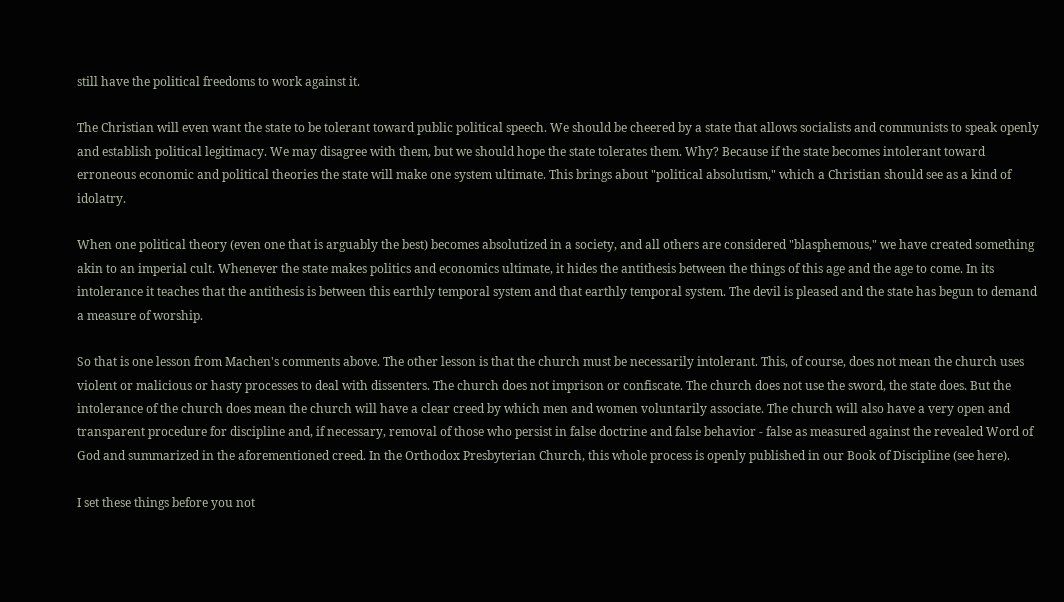still have the political freedoms to work against it.

The Christian will even want the state to be tolerant toward public political speech. We should be cheered by a state that allows socialists and communists to speak openly and establish political legitimacy. We may disagree with them, but we should hope the state tolerates them. Why? Because if the state becomes intolerant toward erroneous economic and political theories the state will make one system ultimate. This brings about "political absolutism," which a Christian should see as a kind of idolatry.

When one political theory (even one that is arguably the best) becomes absolutized in a society, and all others are considered "blasphemous," we have created something akin to an imperial cult. Whenever the state makes politics and economics ultimate, it hides the antithesis between the things of this age and the age to come. In its intolerance it teaches that the antithesis is between this earthly temporal system and that earthly temporal system. The devil is pleased and the state has begun to demand a measure of worship.

So that is one lesson from Machen's comments above. The other lesson is that the church must be necessarily intolerant. This, of course, does not mean the church uses violent or malicious or hasty processes to deal with dissenters. The church does not imprison or confiscate. The church does not use the sword, the state does. But the intolerance of the church does mean the church will have a clear creed by which men and women voluntarily associate. The church will also have a very open and transparent procedure for discipline and, if necessary, removal of those who persist in false doctrine and false behavior - false as measured against the revealed Word of God and summarized in the aforementioned creed. In the Orthodox Presbyterian Church, this whole process is openly published in our Book of Discipline (see here).

I set these things before you not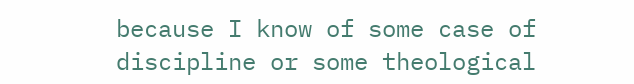because I know of some case of discipline or some theological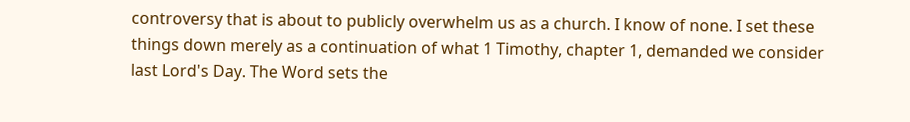controversy that is about to publicly overwhelm us as a church. I know of none. I set these things down merely as a continuation of what 1 Timothy, chapter 1, demanded we consider last Lord's Day. The Word sets the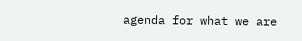agenda for what we are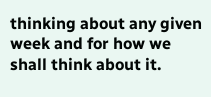thinking about any given week and for how we shall think about it.